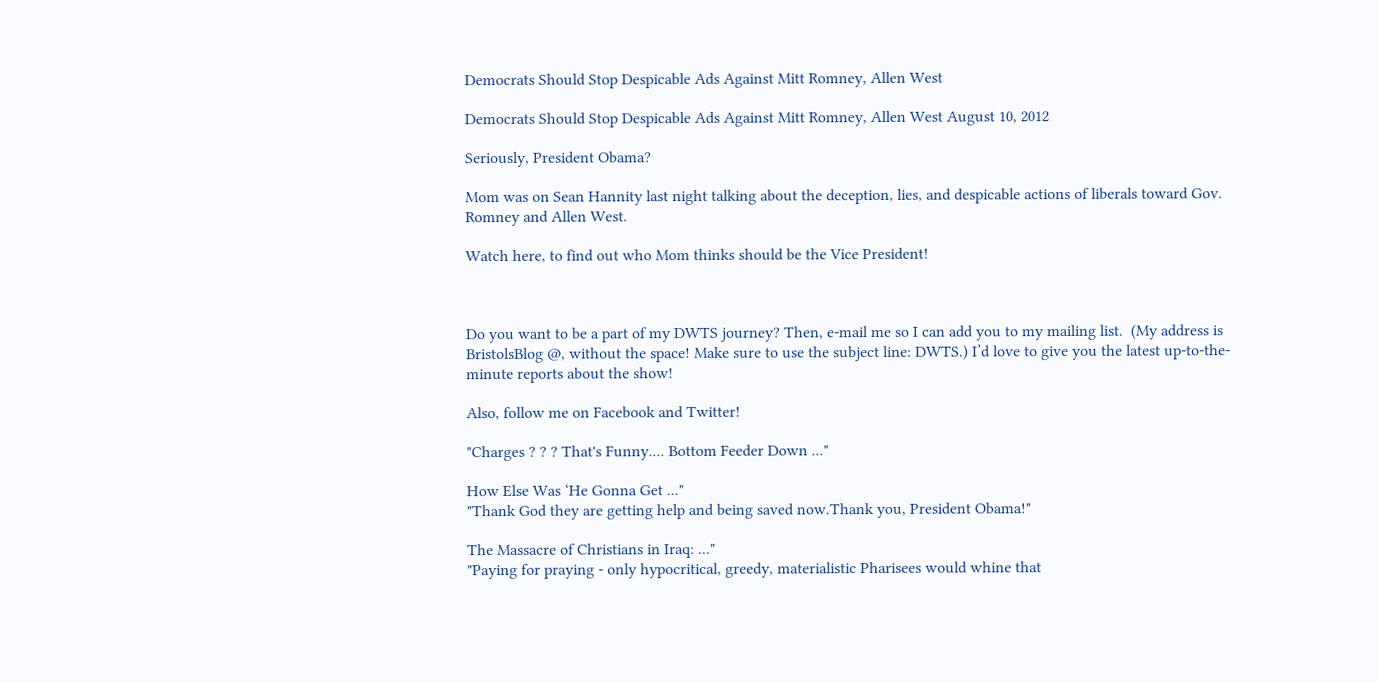Democrats Should Stop Despicable Ads Against Mitt Romney, Allen West

Democrats Should Stop Despicable Ads Against Mitt Romney, Allen West August 10, 2012

Seriously, President Obama?

Mom was on Sean Hannity last night talking about the deception, lies, and despicable actions of liberals toward Gov. Romney and Allen West.

Watch here, to find out who Mom thinks should be the Vice President!



Do you want to be a part of my DWTS journey? Then, e-mail me so I can add you to my mailing list.  (My address is BristolsBlog @, without the space! Make sure to use the subject line: DWTS.) I’d love to give you the latest up-to-the-minute reports about the show!

Also, follow me on Facebook and Twitter!

"Charges ? ? ? That's Funny.... Bottom Feeder Down ..."

How Else Was ‘He Gonna Get ..."
"Thank God they are getting help and being saved now.Thank you, President Obama!"

The Massacre of Christians in Iraq: ..."
"Paying for praying - only hypocritical, greedy, materialistic Pharisees would whine that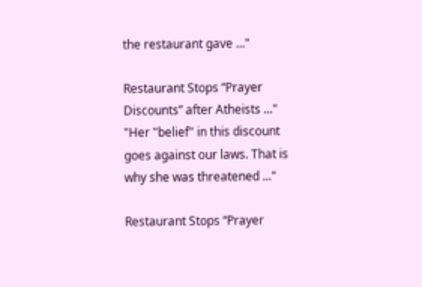the restaurant gave ..."

Restaurant Stops “Prayer Discounts” after Atheists ..."
"Her "belief" in this discount goes against our laws. That is why she was threatened ..."

Restaurant Stops “Prayer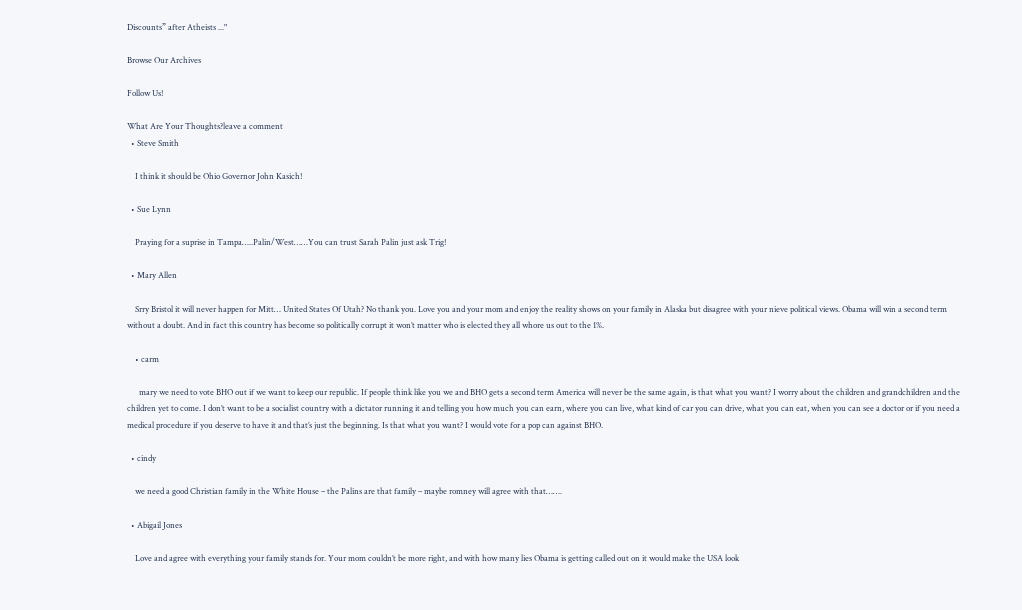Discounts” after Atheists ..."

Browse Our Archives

Follow Us!

What Are Your Thoughts?leave a comment
  • Steve Smith

    I think it should be Ohio Governor John Kasich!

  • Sue Lynn

    Praying for a suprise in Tampa…..Palin/West……You can trust Sarah Palin just ask Trig!

  • Mary Allen

    Srry Bristol it will never happen for Mitt… United States Of Utah? No thank you. Love you and your mom and enjoy the reality shows on your family in Alaska but disagree with your nieve political views. Obama will win a second term without a doubt. And in fact this country has become so politically corrupt it won’t matter who is elected they all whore us out to the 1%.

    • carm

      mary we need to vote BHO out if we want to keep our republic. If people think like you we and BHO gets a second term America will never be the same again, is that what you want? I worry about the children and grandchildren and the children yet to come. I don’t want to be a socialist country with a dictator running it and telling you how much you can earn, where you can live, what kind of car you can drive, what you can eat, when you can see a doctor or if you need a medical procedure if you deserve to have it and that’s just the beginning. Is that what you want? I would vote for a pop can against BHO.

  • cindy

    we need a good Christian family in the White House – the Palins are that family – maybe romney will agree with that…….

  • Abigail Jones

    Love and agree with everything your family stands for. Your mom couldn’t be more right, and with how many lies Obama is getting called out on it would make the USA look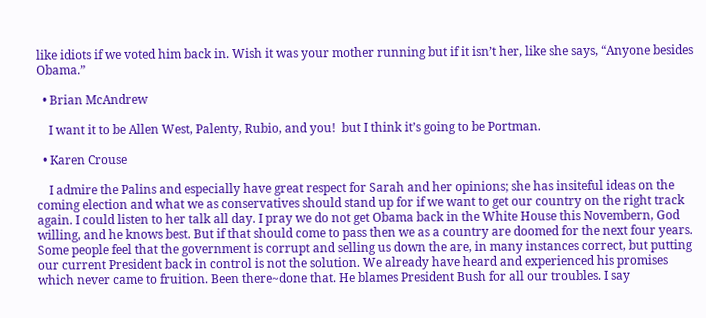like idiots if we voted him back in. Wish it was your mother running but if it isn’t her, like she says, “Anyone besides Obama.”

  • Brian McAndrew

    I want it to be Allen West, Palenty, Rubio, and you!  but I think it’s going to be Portman.

  • Karen Crouse

    I admire the Palins and especially have great respect for Sarah and her opinions; she has insiteful ideas on the coming election and what we as conservatives should stand up for if we want to get our country on the right track again. I could listen to her talk all day. I pray we do not get Obama back in the White House this Novembern, God willing, and he knows best. But if that should come to pass then we as a country are doomed for the next four years. Some people feel that the government is corrupt and selling us down the are, in many instances correct, but putting our current President back in control is not the solution. We already have heard and experienced his promises which never came to fruition. Been there~done that. He blames President Bush for all our troubles. I say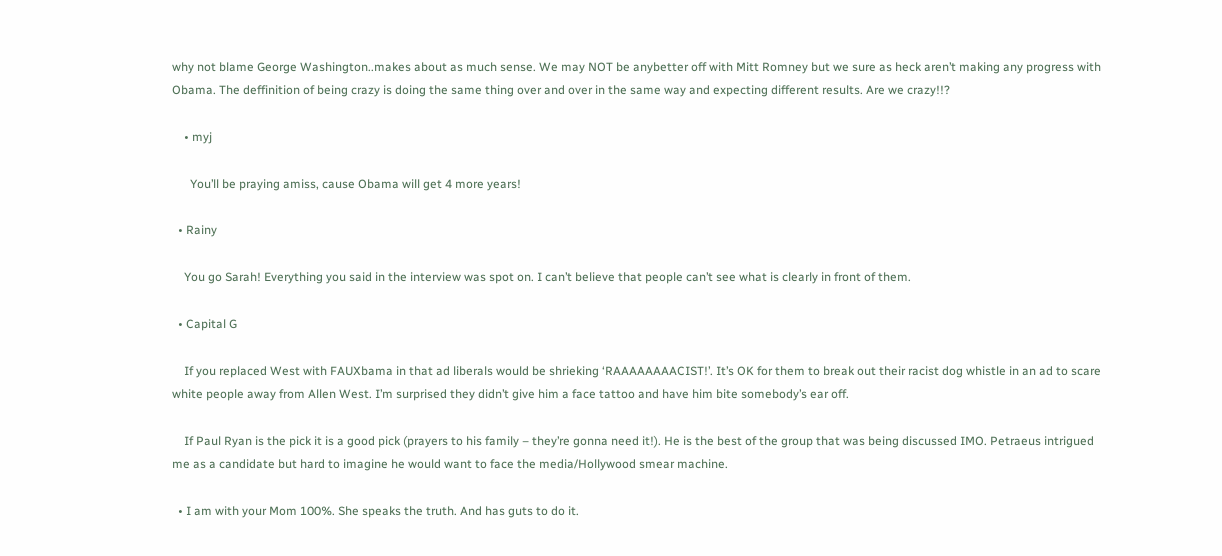why not blame George Washington..makes about as much sense. We may NOT be anybetter off with Mitt Romney but we sure as heck aren’t making any progress with Obama. The deffinition of being crazy is doing the same thing over and over in the same way and expecting different results. Are we crazy!!?

    • myj

      You’ll be praying amiss, cause Obama will get 4 more years!

  • Rainy

    You go Sarah! Everything you said in the interview was spot on. I can’t believe that people can’t see what is clearly in front of them.

  • Capital G

    If you replaced West with FAUXbama in that ad liberals would be shrieking ‘RAAAAAAAACIST!’. It’s OK for them to break out their racist dog whistle in an ad to scare white people away from Allen West. I’m surprised they didn’t give him a face tattoo and have him bite somebody’s ear off.

    If Paul Ryan is the pick it is a good pick (prayers to his family – they’re gonna need it!). He is the best of the group that was being discussed IMO. Petraeus intrigued me as a candidate but hard to imagine he would want to face the media/Hollywood smear machine.

  • I am with your Mom 100%. She speaks the truth. And has guts to do it.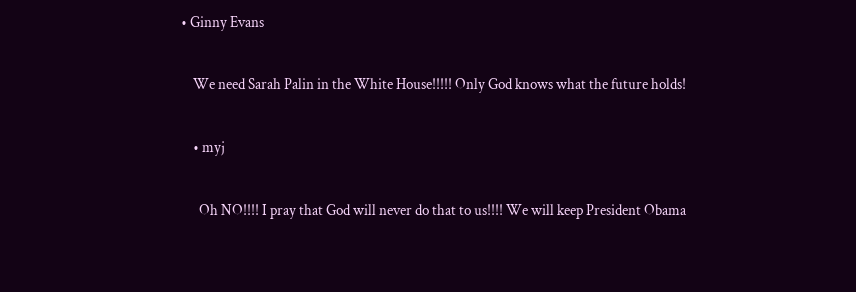• Ginny Evans

    We need Sarah Palin in the White House!!!!! Only God knows what the future holds!

    • myj

      Oh NO!!!! I pray that God will never do that to us!!!! We will keep President Obama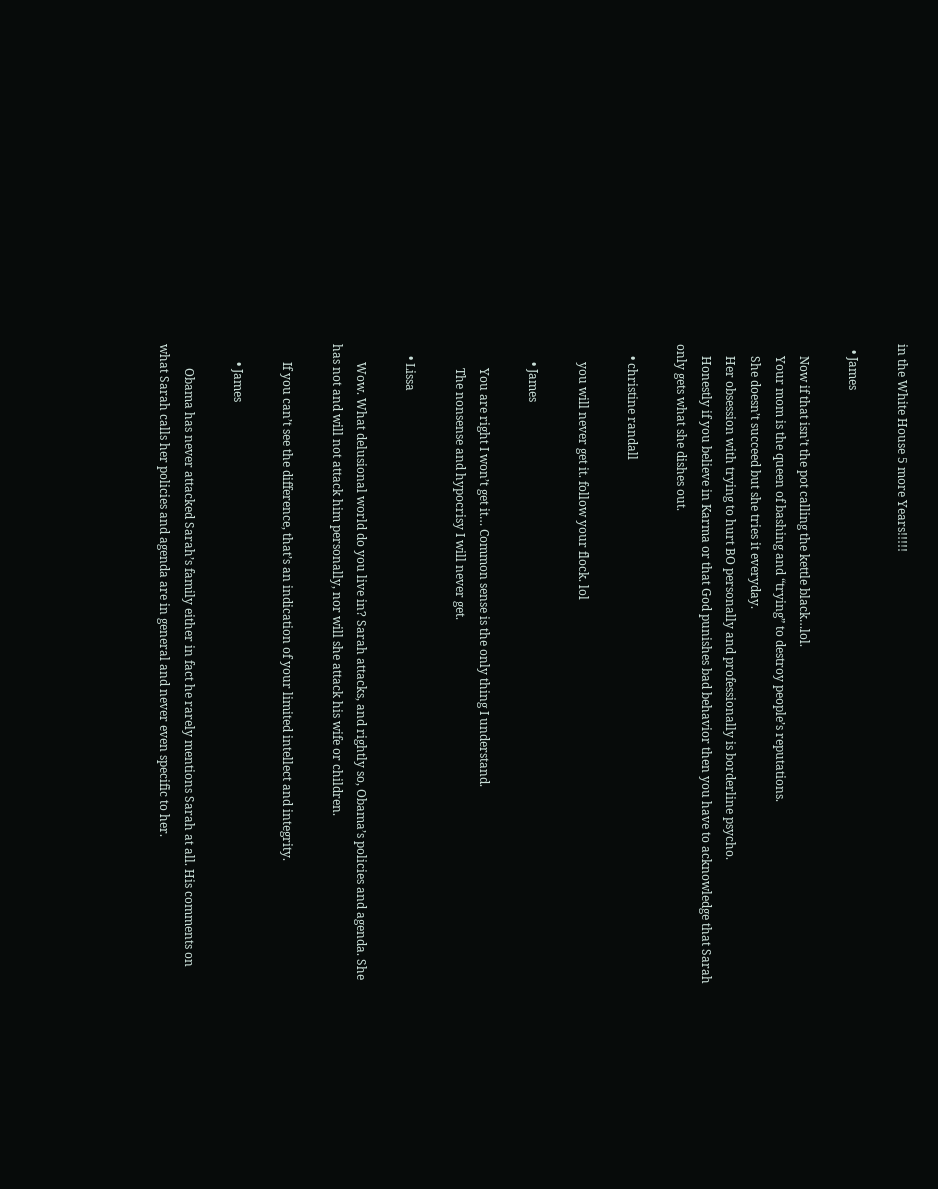in the White House 5 more Years!!!!!

  • James

    Now if that isn’t the pot calling the kettle black…lol.
    Your mom is the queen of bashing and “trying” to destroy people’s reputations.
    She doesn’t succeed but she tries it everyday.
    Her obsession with trying to hurt BO personally and professionally is borderline psycho.
    Honestly if you believe in Karma or that God punishes bad behavior then you have to acknowledge that Sarah only gets what she dishes out.

    • christine randall

      you will never get it. follow your flock. lol

      • James

        You are right I won’t get it… Common sense is the only thing I understand.
        The nonsense and hypocrisy I will never get.

    • Lissa

      Wow. What delusional world do you live in? Sarah attacks, and rightly so, Obama’s policies and agenda. She has not and will not attack him personally, nor will she attack his wife or children.

      If you can’t see the difference, that’s an indication of your limited intellect and integrity.

      • James

        Obama has never attacked Sarah’s family either in fact he rarely mentions Sarah at all. His comments on what Sarah calls her policies and agenda are in general and never even specific to her.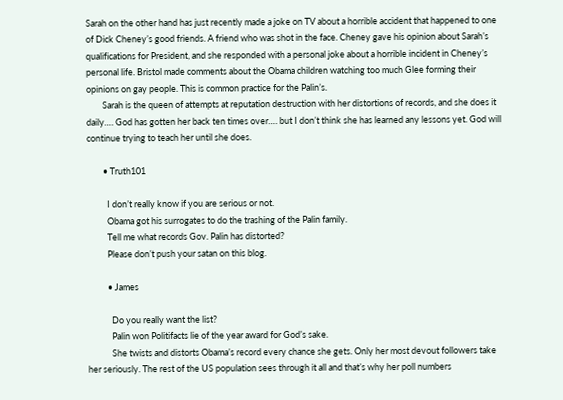Sarah on the other hand has just recently made a joke on TV about a horrible accident that happened to one of Dick Cheney’s good friends. A friend who was shot in the face. Cheney gave his opinion about Sarah’s qualifications for President, and she responded with a personal joke about a horrible incident in Cheney’s personal life. Bristol made comments about the Obama children watching too much Glee forming their opinions on gay people. This is common practice for the Palin’s.
        Sarah is the queen of attempts at reputation destruction with her distortions of records, and she does it daily…. God has gotten her back ten times over…. but I don’t think she has learned any lessons yet. God will continue trying to teach her until she does.

        • Truth101

          I don’t really know if you are serious or not.
          Obama got his surrogates to do the trashing of the Palin family.
          Tell me what records Gov. Palin has distorted?
          Please don’t push your satan on this blog.

          • James

            Do you really want the list?
            Palin won Politifacts lie of the year award for God’s sake.
            She twists and distorts Obama’s record every chance she gets. Only her most devout followers take her seriously. The rest of the US population sees through it all and that’s why her poll numbers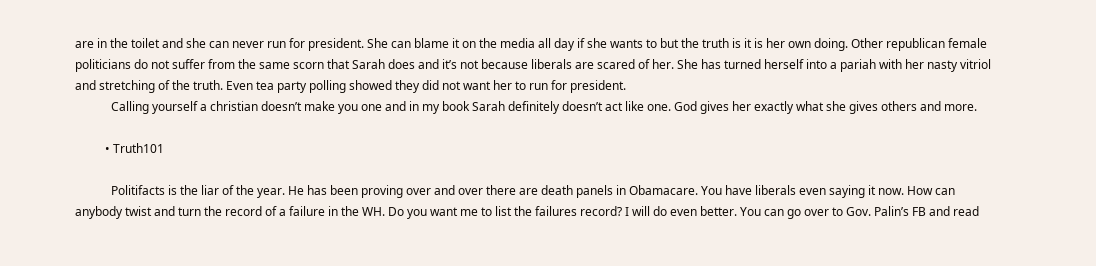are in the toilet and she can never run for president. She can blame it on the media all day if she wants to but the truth is it is her own doing. Other republican female politicians do not suffer from the same scorn that Sarah does and it’s not because liberals are scared of her. She has turned herself into a pariah with her nasty vitriol and stretching of the truth. Even tea party polling showed they did not want her to run for president.
            Calling yourself a christian doesn’t make you one and in my book Sarah definitely doesn’t act like one. God gives her exactly what she gives others and more.

          • Truth101

            Politifacts is the liar of the year. He has been proving over and over there are death panels in Obamacare. You have liberals even saying it now. How can anybody twist and turn the record of a failure in the WH. Do you want me to list the failures record? I will do even better. You can go over to Gov. Palin’s FB and read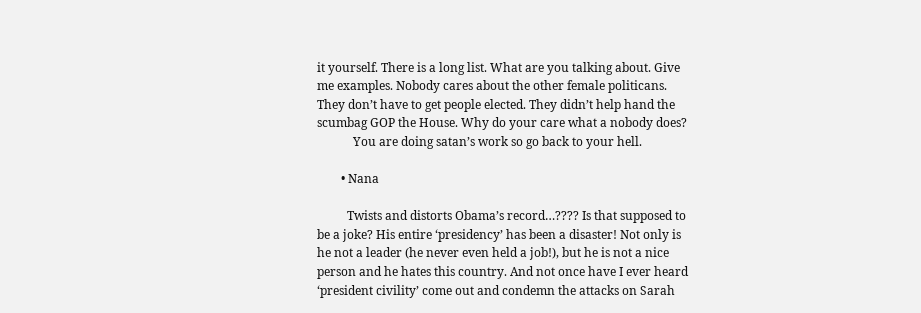it yourself. There is a long list. What are you talking about. Give me examples. Nobody cares about the other female politicans. They don’t have to get people elected. They didn’t help hand the scumbag GOP the House. Why do your care what a nobody does?
            You are doing satan’s work so go back to your hell.

        • Nana

          Twists and distorts Obama’s record…???? Is that supposed to be a joke? His entire ‘presidency’ has been a disaster! Not only is he not a leader (he never even held a job!), but he is not a nice person and he hates this country. And not once have I ever heard ‘president civility’ come out and condemn the attacks on Sarah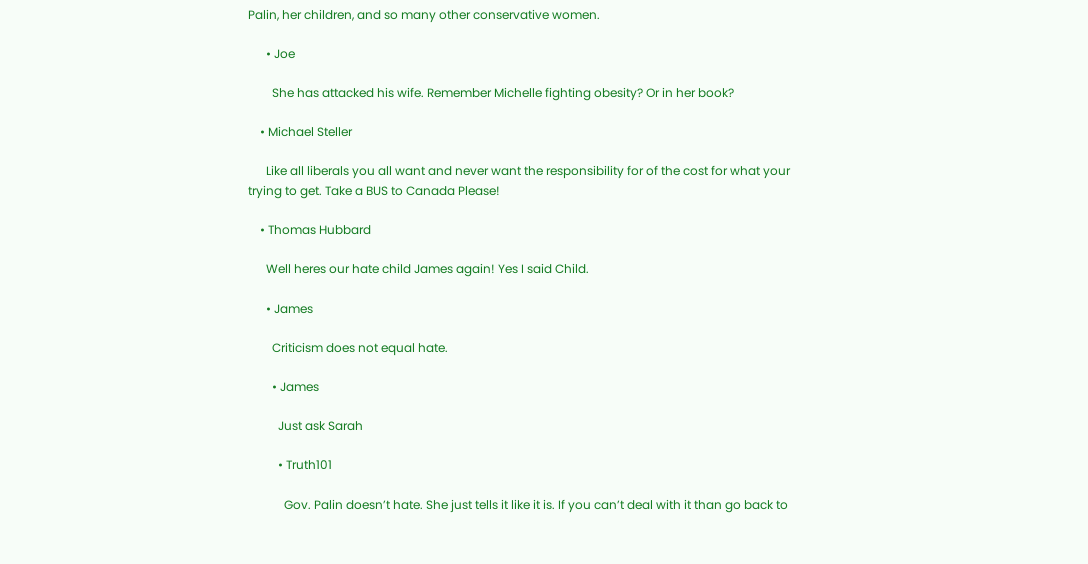Palin, her children, and so many other conservative women.

      • Joe

        She has attacked his wife. Remember Michelle fighting obesity? Or in her book?

    • Michael Steller

      Like all liberals you all want and never want the responsibility for of the cost for what your trying to get. Take a BUS to Canada Please!

    • Thomas Hubbard

      Well heres our hate child James again! Yes I said Child.

      • James

        Criticism does not equal hate.

        • James

          Just ask Sarah

          • Truth101

            Gov. Palin doesn’t hate. She just tells it like it is. If you can’t deal with it than go back to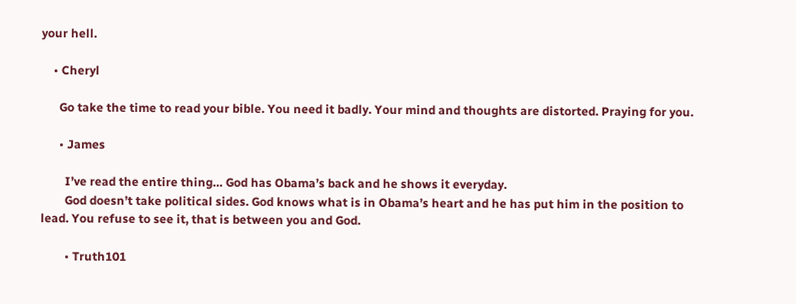your hell.

    • Cheryl

      Go take the time to read your bible. You need it badly. Your mind and thoughts are distorted. Praying for you.

      • James

        I’ve read the entire thing… God has Obama’s back and he shows it everyday.
        God doesn’t take political sides. God knows what is in Obama’s heart and he has put him in the position to lead. You refuse to see it, that is between you and God.

        • Truth101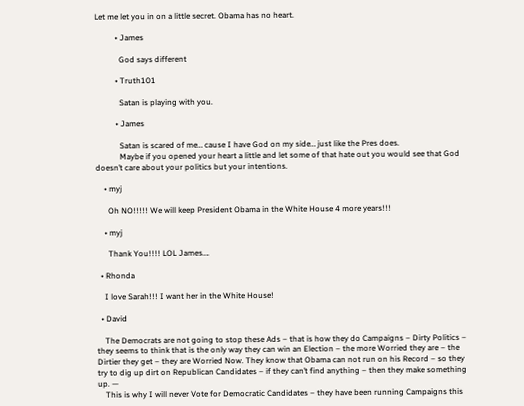Let me let you in on a little secret. Obama has no heart.

          • James

            God says different

          • Truth101

            Satan is playing with you.

          • James

            Satan is scared of me… cause I have God on my side… just like the Pres does.
            Maybe if you opened your heart a little and let some of that hate out you would see that God doesn’t care about your politics but your intentions.

    • myj

      Oh NO!!!!! We will keep President Obama in the White House 4 more years!!!

    • myj

      Thank You!!!! LOL James….

  • Rhonda

    I love Sarah!!! I want her in the White House!

  • David

    The Democrats are not going to stop these Ads – that is how they do Campaigns – Dirty Politics – they seems to think that is the only way they can win an Election – the more Worried they are – the Dirtier they get – they are Worried Now. They know that Obama can not run on his Record – so they try to dig up dirt on Republican Candidates – if they can’t find anything – then they make something up. —
    This is why I will never Vote for Democratic Candidates – they have been running Campaigns this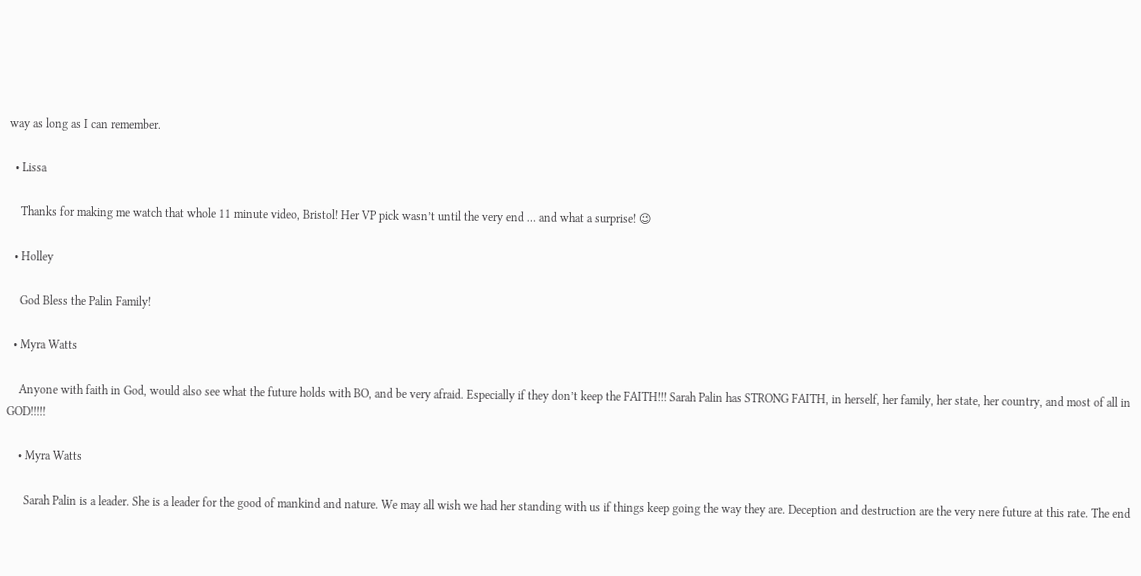way as long as I can remember.

  • Lissa

    Thanks for making me watch that whole 11 minute video, Bristol! Her VP pick wasn’t until the very end … and what a surprise! 😉

  • Holley

    God Bless the Palin Family!

  • Myra Watts

    Anyone with faith in God, would also see what the future holds with BO, and be very afraid. Especially if they don’t keep the FAITH!!! Sarah Palin has STRONG FAITH, in herself, her family, her state, her country, and most of all in GOD!!!!!

    • Myra Watts

      Sarah Palin is a leader. She is a leader for the good of mankind and nature. We may all wish we had her standing with us if things keep going the way they are. Deception and destruction are the very nere future at this rate. The end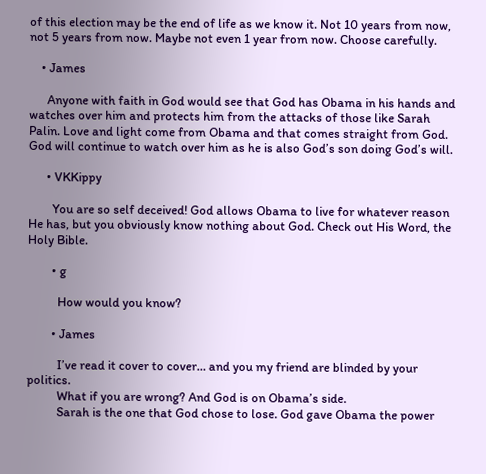of this election may be the end of life as we know it. Not 10 years from now, not 5 years from now. Maybe not even 1 year from now. Choose carefully.

    • James

      Anyone with faith in God would see that God has Obama in his hands and watches over him and protects him from the attacks of those like Sarah Palin. Love and light come from Obama and that comes straight from God. God will continue to watch over him as he is also God’s son doing God’s will.

      • VKKippy

        You are so self deceived! God allows Obama to live for whatever reason He has, but you obviously know nothing about God. Check out His Word, the Holy Bible.

        • g

          How would you know?

        • James

          I’ve read it cover to cover… and you my friend are blinded by your politics.
          What if you are wrong? And God is on Obama’s side.
          Sarah is the one that God chose to lose. God gave Obama the power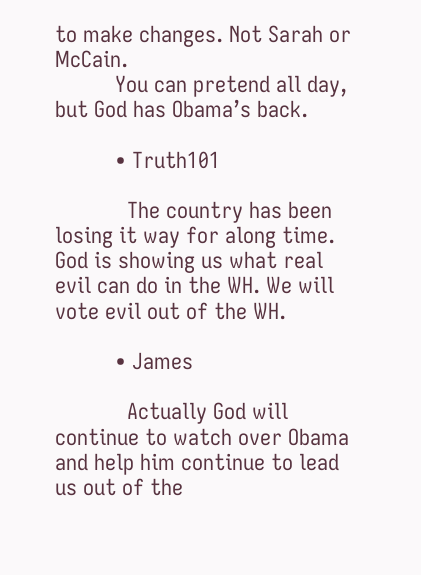to make changes. Not Sarah or McCain.
          You can pretend all day, but God has Obama’s back.

          • Truth101

            The country has been losing it way for along time. God is showing us what real evil can do in the WH. We will vote evil out of the WH.

          • James

            Actually God will continue to watch over Obama and help him continue to lead us out of the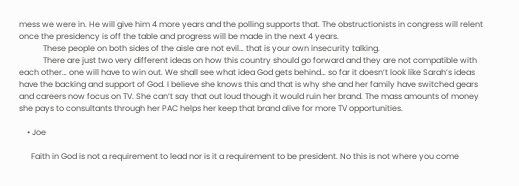mess we were in. He will give him 4 more years and the polling supports that. The obstructionists in congress will relent once the presidency is off the table and progress will be made in the next 4 years.
            These people on both sides of the aisle are not evil… that is your own insecurity talking.
            There are just two very different ideas on how this country should go forward and they are not compatible with each other… one will have to win out. We shall see what idea God gets behind… so far it doesn’t look like Sarah’s ideas have the backing and support of God. I believe she knows this and that is why she and her family have switched gears and careers now focus on TV. She can’t say that out loud though it would ruin her brand. The mass amounts of money she pays to consultants through her PAC helps her keep that brand alive for more TV opportunities.

    • Joe

      Faith in God is not a requirement to lead nor is it a requirement to be president. No this is not where you come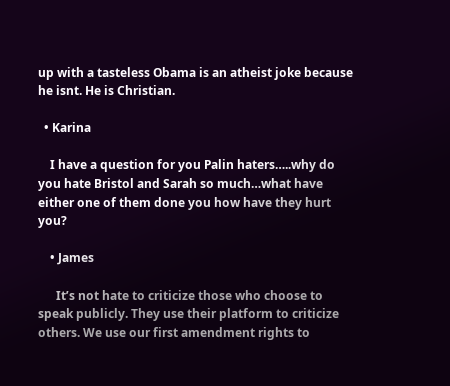up with a tasteless Obama is an atheist joke because he isnt. He is Christian.

  • Karina

    I have a question for you Palin haters…..why do you hate Bristol and Sarah so much…what have either one of them done you how have they hurt you?

    • James

      It’s not hate to criticize those who choose to speak publicly. They use their platform to criticize others. We use our first amendment rights to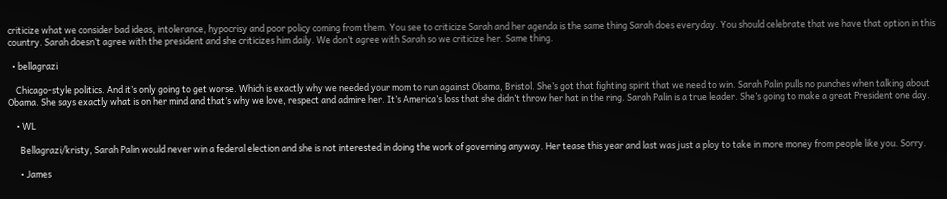criticize what we consider bad ideas, intolerance, hypocrisy and poor policy coming from them. You see to criticize Sarah and her agenda is the same thing Sarah does everyday. You should celebrate that we have that option in this country. Sarah doesn’t agree with the president and she criticizes him daily. We don’t agree with Sarah so we criticize her. Same thing.

  • bellagrazi

    Chicago-style politics. And it’s only going to get worse. Which is exactly why we needed your mom to run against Obama, Bristol. She’s got that fighting spirit that we need to win. Sarah Palin pulls no punches when talking about Obama. She says exactly what is on her mind and that’s why we love, respect and admire her. It’s America’s loss that she didn’t throw her hat in the ring. Sarah Palin is a true leader. She’s going to make a great President one day.

    • WL

      Bellagrazi/kristy, Sarah Palin would never win a federal election and she is not interested in doing the work of governing anyway. Her tease this year and last was just a ploy to take in more money from people like you. Sorry.

      • James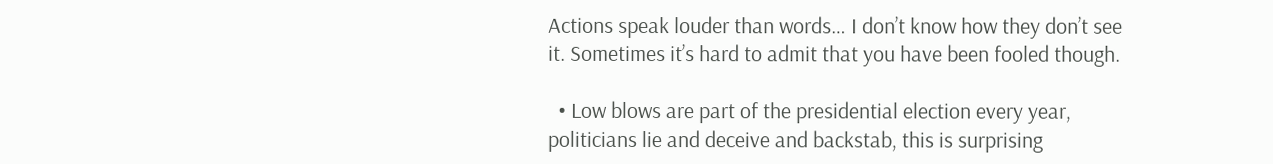Actions speak louder than words… I don’t know how they don’t see it. Sometimes it’s hard to admit that you have been fooled though.

  • Low blows are part of the presidential election every year, politicians lie and deceive and backstab, this is surprising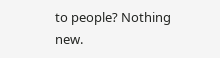to people? Nothing new.